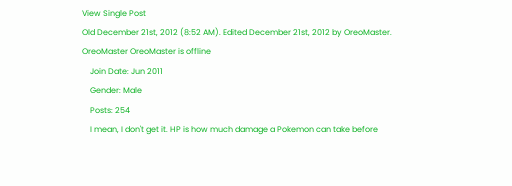View Single Post
Old December 21st, 2012 (8:52 AM). Edited December 21st, 2012 by OreoMaster.
OreoMaster OreoMaster is offline
    Join Date: Jun 2011
    Gender: Male
    Posts: 254
    I mean, I don't get it. HP is how much damage a Pokemon can take before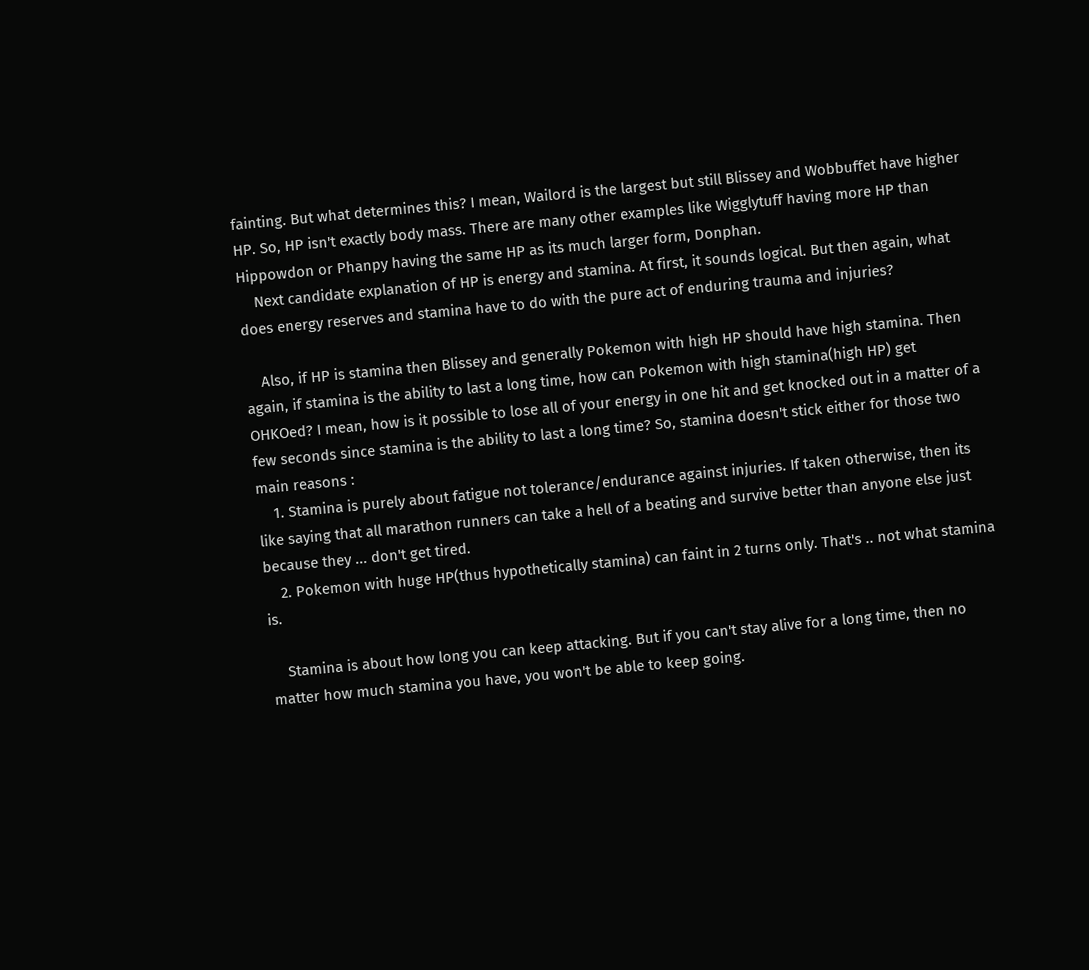fainting. But what determines this? I mean, Wailord is the largest but still Blissey and Wobbuffet have higher HP. So, HP isn't exactly body mass. There are many other examples like Wigglytuff having more HP than Hippowdon or Phanpy having the same HP as its much larger form, Donphan.
    Next candidate explanation of HP is energy and stamina. At first, it sounds logical. But then again, what does energy reserves and stamina have to do with the pure act of enduring trauma and injuries?

    Also, if HP is stamina then Blissey and generally Pokemon with high HP should have high stamina. Then again, if stamina is the ability to last a long time, how can Pokemon with high stamina(high HP) get OHKOed? I mean, how is it possible to lose all of your energy in one hit and get knocked out in a matter of a few seconds since stamina is the ability to last a long time? So, stamina doesn't stick either for those two main reasons :
    1. Stamina is purely about fatigue not tolerance/endurance against injuries. If taken otherwise, then its like saying that all marathon runners can take a hell of a beating and survive better than anyone else just because they ... don't get tired.
    2. Pokemon with huge HP(thus hypothetically stamina) can faint in 2 turns only. That's .. not what stamina is.

    Stamina is about how long you can keep attacking. But if you can't stay alive for a long time, then no matter how much stamina you have, you won't be able to keep going.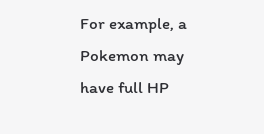For example, a Pokemon may have full HP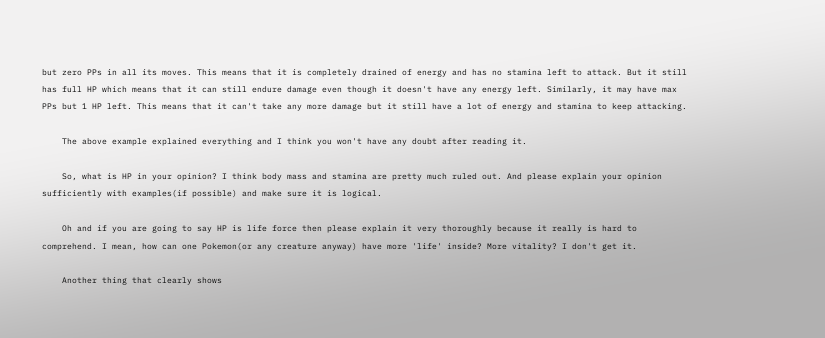but zero PPs in all its moves. This means that it is completely drained of energy and has no stamina left to attack. But it still has full HP which means that it can still endure damage even though it doesn't have any energy left. Similarly, it may have max PPs but 1 HP left. This means that it can't take any more damage but it still have a lot of energy and stamina to keep attacking.

    The above example explained everything and I think you won't have any doubt after reading it.

    So, what is HP in your opinion? I think body mass and stamina are pretty much ruled out. And please explain your opinion sufficiently with examples(if possible) and make sure it is logical.

    Oh and if you are going to say HP is life force then please explain it very thoroughly because it really is hard to comprehend. I mean, how can one Pokemon(or any creature anyway) have more 'life' inside? More vitality? I don't get it.

    Another thing that clearly shows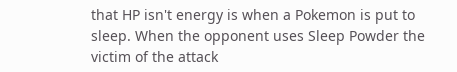that HP isn't energy is when a Pokemon is put to sleep. When the opponent uses Sleep Powder the victim of the attack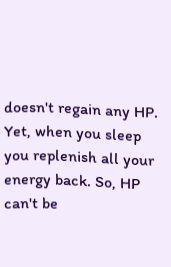doesn't regain any HP. Yet, when you sleep you replenish all your energy back. So, HP can't be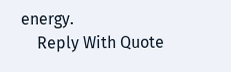energy.
    Reply With Quote